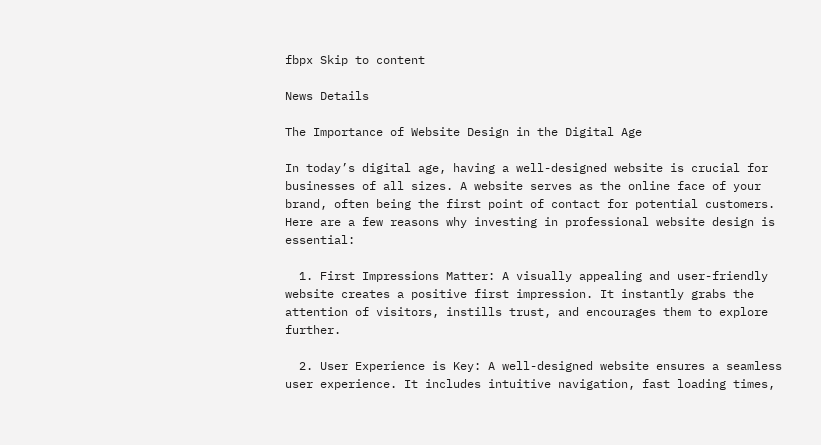fbpx Skip to content

News Details

The Importance of Website Design in the Digital Age

In today’s digital age, having a well-designed website is crucial for businesses of all sizes. A website serves as the online face of your brand, often being the first point of contact for potential customers. Here are a few reasons why investing in professional website design is essential:

  1. First Impressions Matter: A visually appealing and user-friendly website creates a positive first impression. It instantly grabs the attention of visitors, instills trust, and encourages them to explore further.

  2. User Experience is Key: A well-designed website ensures a seamless user experience. It includes intuitive navigation, fast loading times,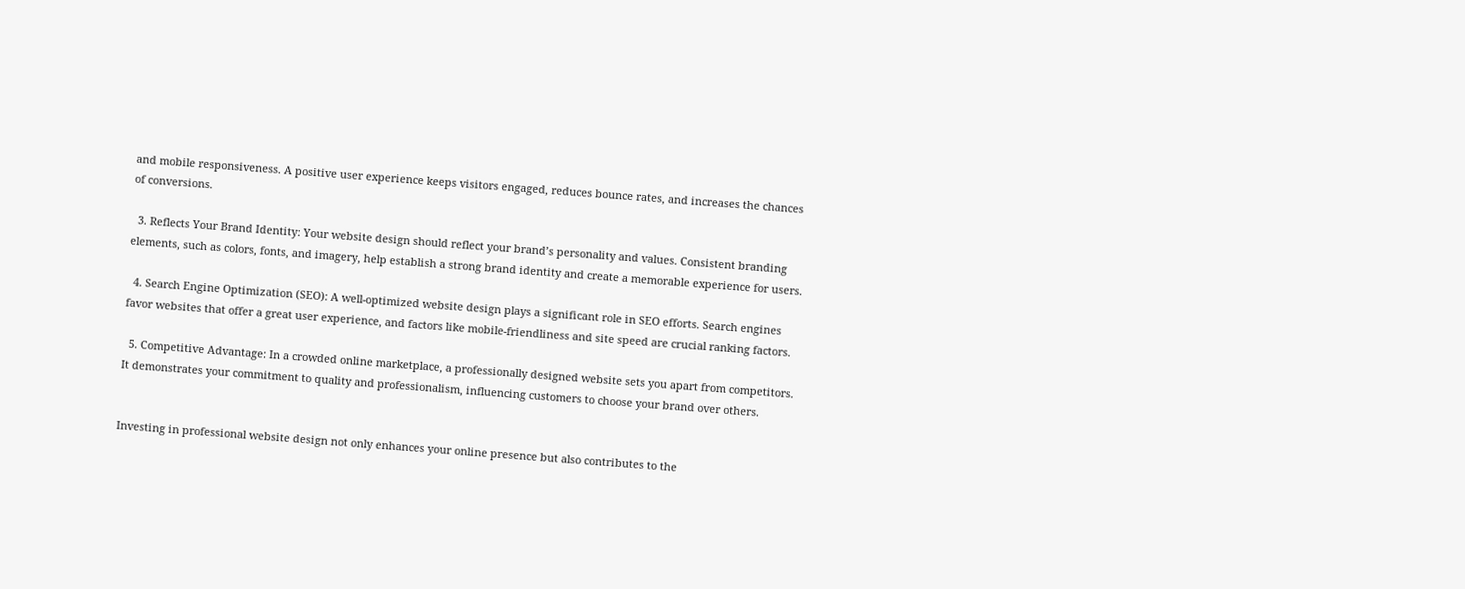and mobile responsiveness. A positive user experience keeps visitors engaged, reduces bounce rates, and increases the chances of conversions.

  3. Reflects Your Brand Identity: Your website design should reflect your brand’s personality and values. Consistent branding elements, such as colors, fonts, and imagery, help establish a strong brand identity and create a memorable experience for users.

  4. Search Engine Optimization (SEO): A well-optimized website design plays a significant role in SEO efforts. Search engines favor websites that offer a great user experience, and factors like mobile-friendliness and site speed are crucial ranking factors.

  5. Competitive Advantage: In a crowded online marketplace, a professionally designed website sets you apart from competitors. It demonstrates your commitment to quality and professionalism, influencing customers to choose your brand over others.


Investing in professional website design not only enhances your online presence but also contributes to the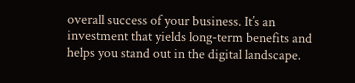overall success of your business. It’s an investment that yields long-term benefits and helps you stand out in the digital landscape.